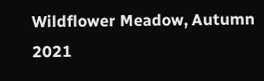Wildflower Meadow, Autumn 2021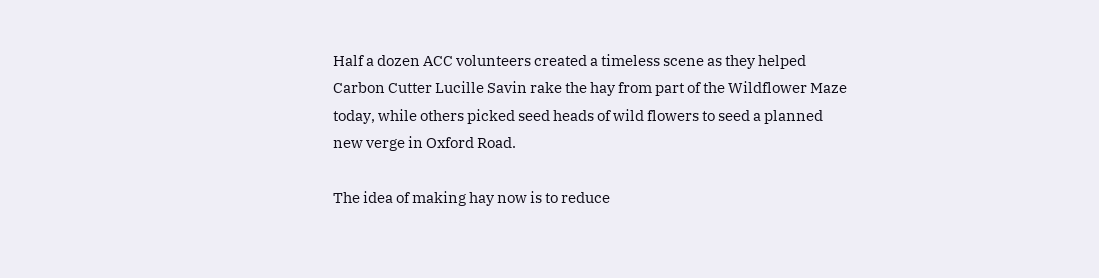Half a dozen ACC volunteers created a timeless scene as they helped Carbon Cutter Lucille Savin rake the hay from part of the Wildflower Maze today, while others picked seed heads of wild flowers to seed a planned new verge in Oxford Road.

The idea of making hay now is to reduce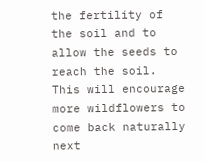the fertility of the soil and to allow the seeds to reach the soil. This will encourage more wildflowers to come back naturally next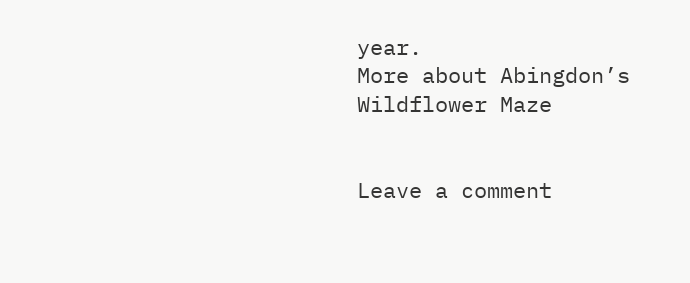year.
More about Abingdon’s Wildflower Maze


Leave a comment